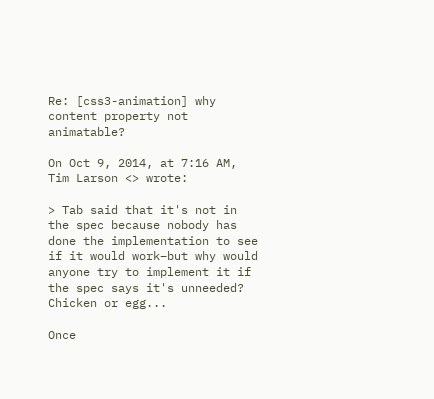Re: [css3-animation] why content property not animatable?

On Oct 9, 2014, at 7:16 AM, Tim Larson <> wrote:

> Tab said that it's not in the spec because nobody has done the implementation to see if it would work–but why would anyone try to implement it if the spec says it's unneeded? Chicken or egg...

Once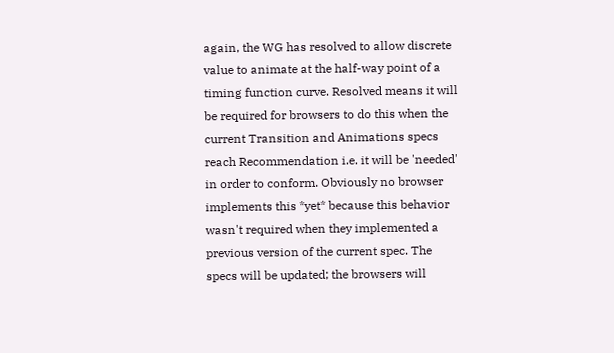again, the WG has resolved to allow discrete value to animate at the half-way point of a timing function curve. Resolved means it will be required for browsers to do this when the current Transition and Animations specs reach Recommendation i.e. it will be 'needed' in order to conform. Obviously no browser implements this *yet* because this behavior wasn't required when they implemented a previous version of the current spec. The specs will be updated; the browsers will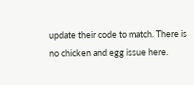update their code to match. There is no chicken and egg issue here.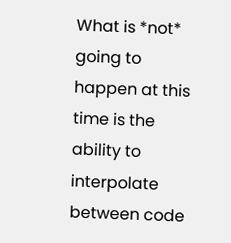What is *not* going to happen at this time is the ability to interpolate between code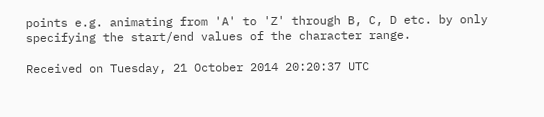points e.g. animating from 'A' to 'Z' through B, C, D etc. by only specifying the start/end values of the character range.

Received on Tuesday, 21 October 2014 20:20:37 UTC